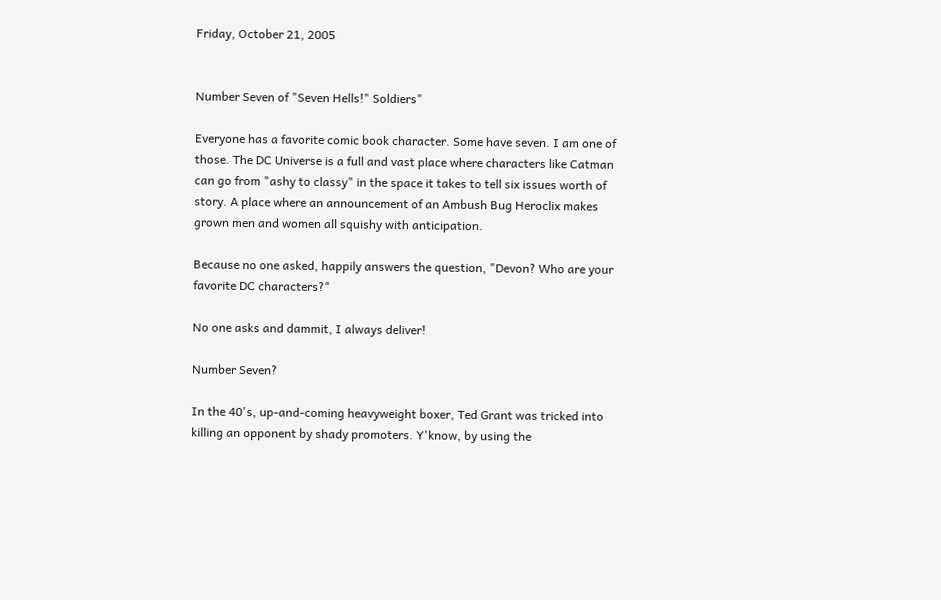Friday, October 21, 2005


Number Seven of "Seven Hells!" Soldiers"

Everyone has a favorite comic book character. Some have seven. I am one of those. The DC Universe is a full and vast place where characters like Catman can go from "ashy to classy" in the space it takes to tell six issues worth of story. A place where an announcement of an Ambush Bug Heroclix makes grown men and women all squishy with anticipation.

Because no one asked, happily answers the question, "Devon? Who are your favorite DC characters?"

No one asks and dammit, I always deliver!

Number Seven?

In the 40's, up-and-coming heavyweight boxer, Ted Grant was tricked into killing an opponent by shady promoters. Y'know, by using the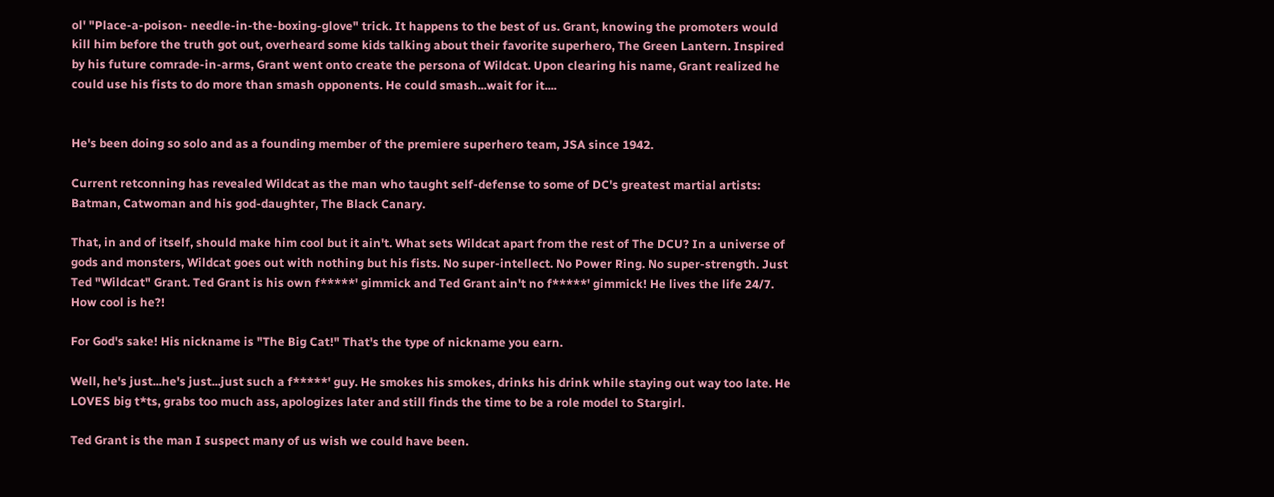ol' "Place-a-poison- needle-in-the-boxing-glove" trick. It happens to the best of us. Grant, knowing the promoters would kill him before the truth got out, overheard some kids talking about their favorite superhero, The Green Lantern. Inspired by his future comrade-in-arms, Grant went onto create the persona of Wildcat. Upon clearing his name, Grant realized he could use his fists to do more than smash opponents. He could smash...wait for it....


He's been doing so solo and as a founding member of the premiere superhero team, JSA since 1942.

Current retconning has revealed Wildcat as the man who taught self-defense to some of DC's greatest martial artists: Batman, Catwoman and his god-daughter, The Black Canary.

That, in and of itself, should make him cool but it ain't. What sets Wildcat apart from the rest of The DCU? In a universe of gods and monsters, Wildcat goes out with nothing but his fists. No super-intellect. No Power Ring. No super-strength. Just Ted "Wildcat" Grant. Ted Grant is his own f*****' gimmick and Ted Grant ain't no f*****' gimmick! He lives the life 24/7. How cool is he?!

For God's sake! His nickname is "The Big Cat!" That's the type of nickname you earn.

Well, he's just...he's just...just such a f*****' guy. He smokes his smokes, drinks his drink while staying out way too late. He LOVES big t*ts, grabs too much ass, apologizes later and still finds the time to be a role model to Stargirl.

Ted Grant is the man I suspect many of us wish we could have been.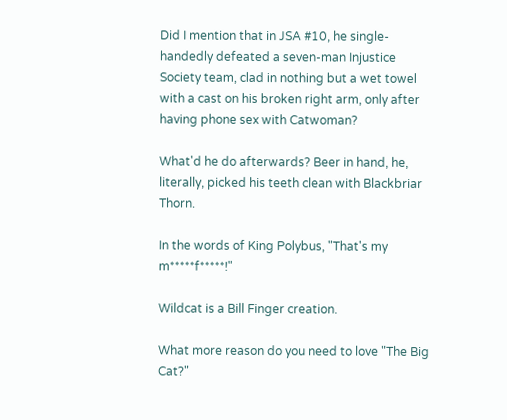Did I mention that in JSA #10, he single-handedly defeated a seven-man Injustice Society team, clad in nothing but a wet towel with a cast on his broken right arm, only after having phone sex with Catwoman?

What'd he do afterwards? Beer in hand, he, literally, picked his teeth clean with Blackbriar Thorn.

In the words of King Polybus, "That's my m*****f*****!"

Wildcat is a Bill Finger creation.

What more reason do you need to love "The Big Cat?"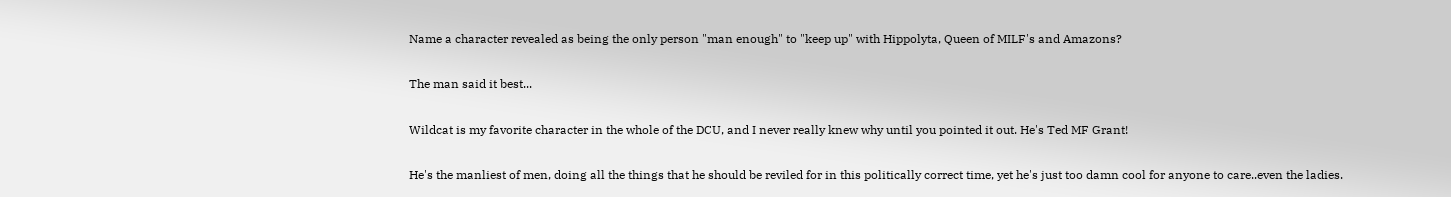Name a character revealed as being the only person "man enough" to "keep up" with Hippolyta, Queen of MILF's and Amazons?

The man said it best...

Wildcat is my favorite character in the whole of the DCU, and I never really knew why until you pointed it out. He's Ted MF Grant!

He's the manliest of men, doing all the things that he should be reviled for in this politically correct time, yet he's just too damn cool for anyone to care..even the ladies.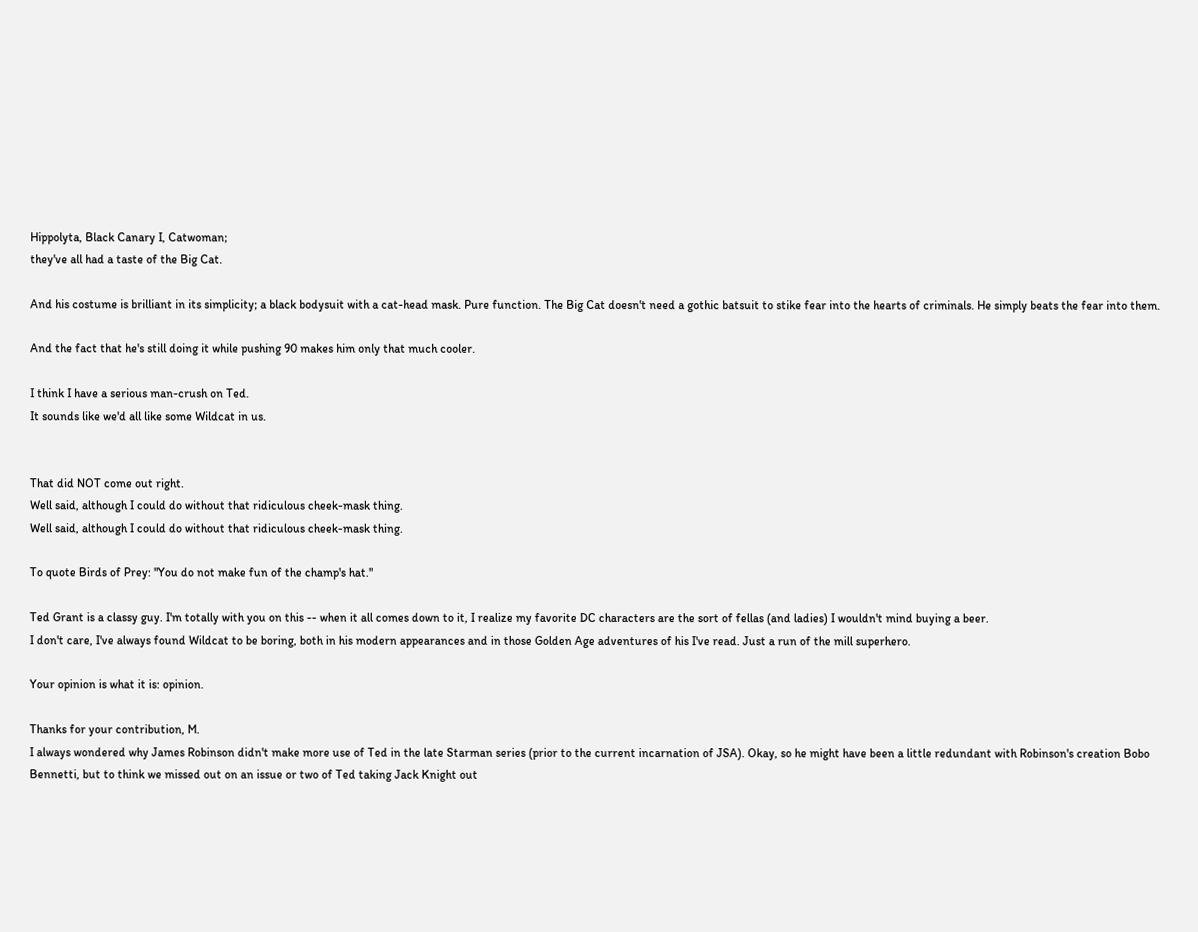Hippolyta, Black Canary I, Catwoman;
they've all had a taste of the Big Cat.

And his costume is brilliant in its simplicity; a black bodysuit with a cat-head mask. Pure function. The Big Cat doesn't need a gothic batsuit to stike fear into the hearts of criminals. He simply beats the fear into them.

And the fact that he's still doing it while pushing 90 makes him only that much cooler.

I think I have a serious man-crush on Ted.
It sounds like we'd all like some Wildcat in us.


That did NOT come out right.
Well said, although I could do without that ridiculous cheek-mask thing.
Well said, although I could do without that ridiculous cheek-mask thing.

To quote Birds of Prey: "You do not make fun of the champ's hat."

Ted Grant is a classy guy. I'm totally with you on this -- when it all comes down to it, I realize my favorite DC characters are the sort of fellas (and ladies) I wouldn't mind buying a beer.
I don't care, I've always found Wildcat to be boring, both in his modern appearances and in those Golden Age adventures of his I've read. Just a run of the mill superhero.

Your opinion is what it is: opinion.

Thanks for your contribution, M.
I always wondered why James Robinson didn't make more use of Ted in the late Starman series (prior to the current incarnation of JSA). Okay, so he might have been a little redundant with Robinson's creation Bobo Bennetti, but to think we missed out on an issue or two of Ted taking Jack Knight out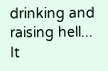drinking and raising hell...
It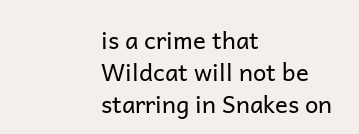is a crime that Wildcat will not be starring in Snakes on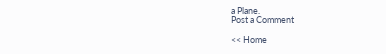a Plane.
Post a Comment

<< Home